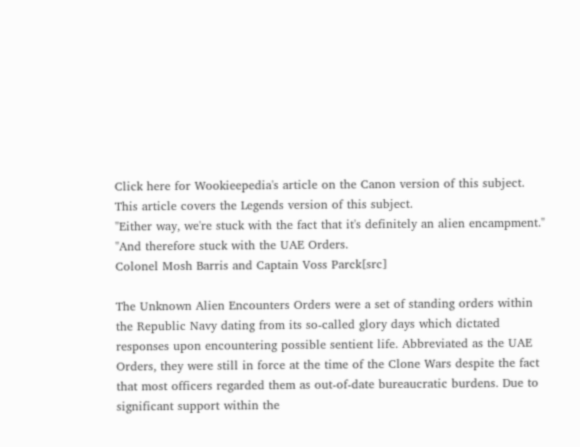Click here for Wookieepedia's article on the Canon version of this subject.  This article covers the Legends version of this subject.
"Either way, we're stuck with the fact that it's definitely an alien encampment."
"And therefore stuck with the UAE Orders.
Colonel Mosh Barris and Captain Voss Parck[src]

The Unknown Alien Encounters Orders were a set of standing orders within the Republic Navy dating from its so-called glory days which dictated responses upon encountering possible sentient life. Abbreviated as the UAE Orders, they were still in force at the time of the Clone Wars despite the fact that most officers regarded them as out-of-date bureaucratic burdens. Due to significant support within the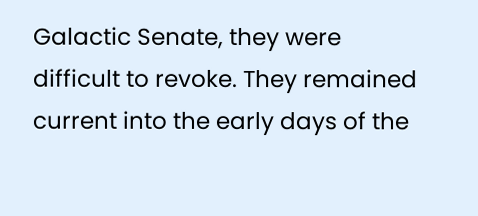Galactic Senate, they were difficult to revoke. They remained current into the early days of the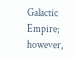Galactic Empire; however,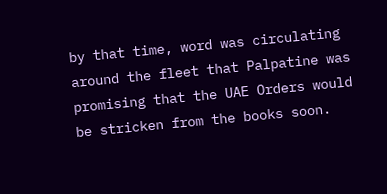by that time, word was circulating around the fleet that Palpatine was promising that the UAE Orders would be stricken from the books soon.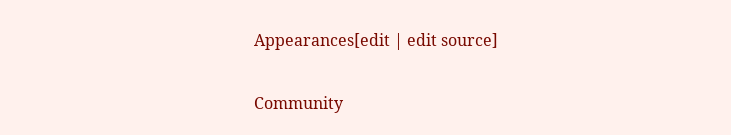Appearances[edit | edit source]

Community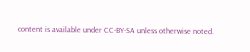content is available under CC-BY-SA unless otherwise noted.